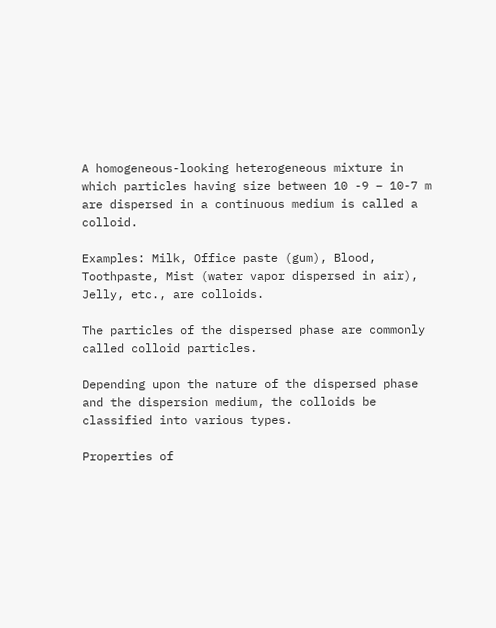A homogeneous-looking heterogeneous mixture in which particles having size between 10 -9 – 10-7 m are dispersed in a continuous medium is called a colloid.

Examples: Milk, Office paste (gum), Blood, Toothpaste, Mist (water vapor dispersed in air), Jelly, etc., are colloids.

The particles of the dispersed phase are commonly called colloid particles.

Depending upon the nature of the dispersed phase and the dispersion medium, the colloids be classified into various types.

Properties of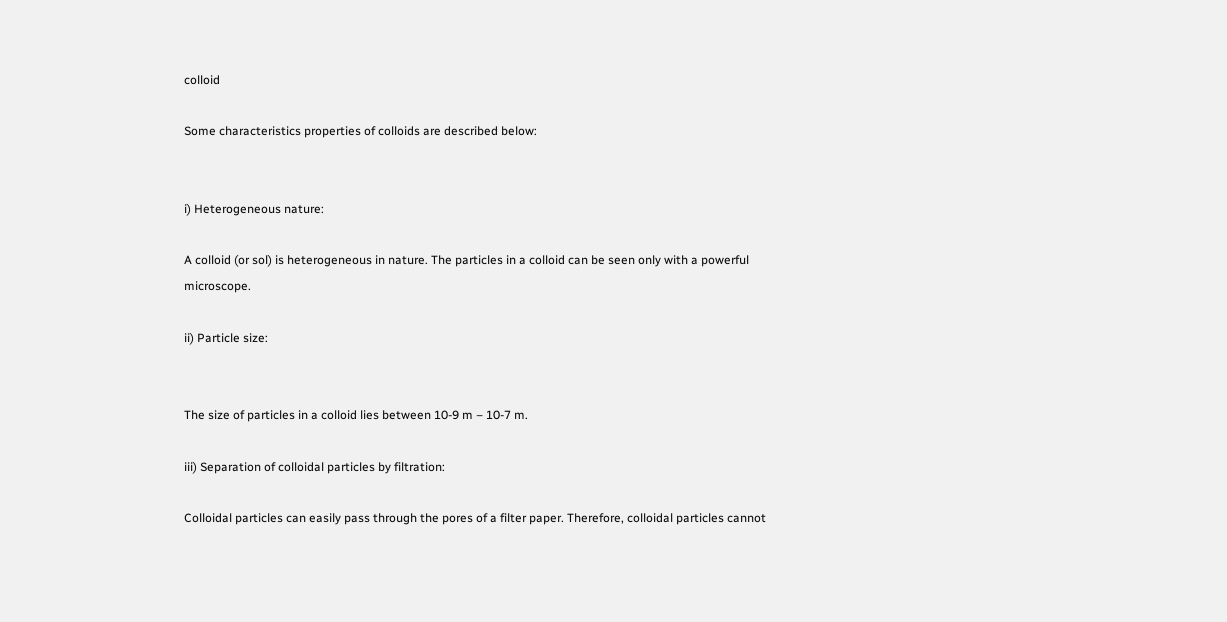colloid

Some characteristics properties of colloids are described below:


i) Heterogeneous nature:

A colloid (or sol) is heterogeneous in nature. The particles in a colloid can be seen only with a powerful microscope.

ii) Particle size:


The size of particles in a colloid lies between 10-9 m – 10-7 m.

iii) Separation of colloidal particles by filtration:

Colloidal particles can easily pass through the pores of a filter paper. Therefore, colloidal particles cannot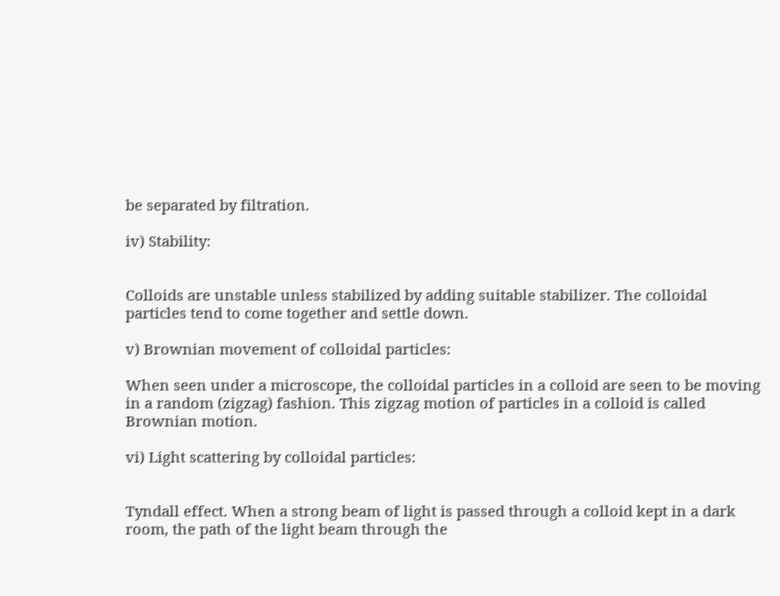be separated by filtration.

iv) Stability:


Colloids are unstable unless stabilized by adding suitable stabilizer. The colloidal particles tend to come together and settle down.

v) Brownian movement of colloidal particles:

When seen under a microscope, the colloidal particles in a colloid are seen to be moving in a random (zigzag) fashion. This zigzag motion of particles in a colloid is called Brownian motion.

vi) Light scattering by colloidal particles:


Tyndall effect. When a strong beam of light is passed through a colloid kept in a dark room, the path of the light beam through the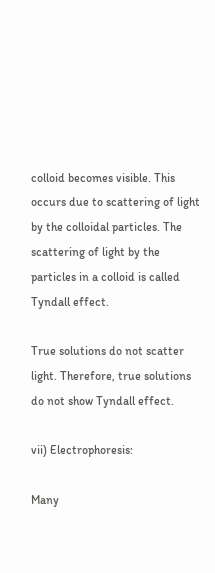colloid becomes visible. This occurs due to scattering of light by the colloidal particles. The scattering of light by the particles in a colloid is called Tyndall effect.

True solutions do not scatter light. Therefore, true solutions do not show Tyndall effect.

vii) Electrophoresis:

Many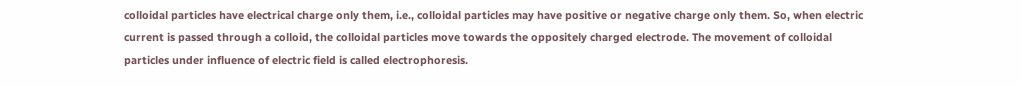colloidal particles have electrical charge only them, i.e., colloidal particles may have positive or negative charge only them. So, when electric current is passed through a colloid, the colloidal particles move towards the oppositely charged electrode. The movement of colloidal particles under influence of electric field is called electrophoresis.